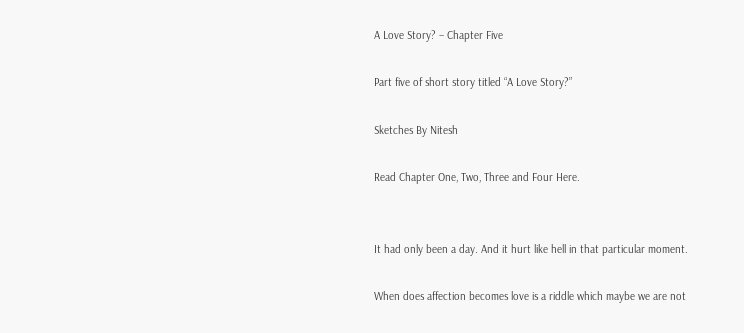A Love Story? – Chapter Five

Part five of short story titled “A Love Story?”

Sketches By Nitesh

Read Chapter One, Two, Three and Four Here.


It had only been a day. And it hurt like hell in that particular moment.

When does affection becomes love is a riddle which maybe we are not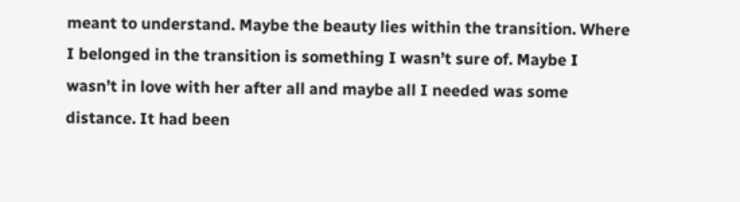meant to understand. Maybe the beauty lies within the transition. Where I belonged in the transition is something I wasn’t sure of. Maybe I wasn’t in love with her after all and maybe all I needed was some distance. It had been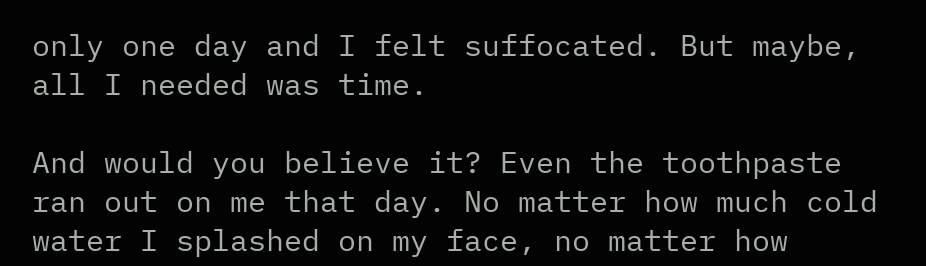only one day and I felt suffocated. But maybe, all I needed was time.

And would you believe it? Even the toothpaste ran out on me that day. No matter how much cold water I splashed on my face, no matter how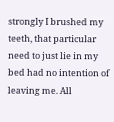strongly I brushed my teeth, that particular need to just lie in my bed had no intention of leaving me. All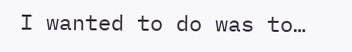I wanted to do was to…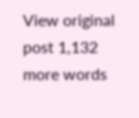View original post 1,132 more words